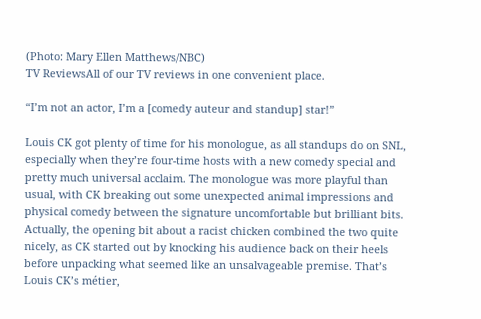(Photo: Mary Ellen Matthews/NBC)
TV ReviewsAll of our TV reviews in one convenient place.

“I’m not an actor, I’m a [comedy auteur and standup] star!”

Louis CK got plenty of time for his monologue, as all standups do on SNL, especially when they’re four-time hosts with a new comedy special and pretty much universal acclaim. The monologue was more playful than usual, with CK breaking out some unexpected animal impressions and physical comedy between the signature uncomfortable but brilliant bits. Actually, the opening bit about a racist chicken combined the two quite nicely, as CK started out by knocking his audience back on their heels before unpacking what seemed like an unsalvageable premise. That’s Louis CK’s métier,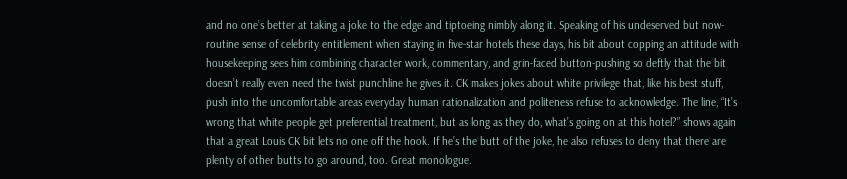and no one’s better at taking a joke to the edge and tiptoeing nimbly along it. Speaking of his undeserved but now-routine sense of celebrity entitlement when staying in five-star hotels these days, his bit about copping an attitude with housekeeping sees him combining character work, commentary, and grin-faced button-pushing so deftly that the bit doesn’t really even need the twist punchline he gives it. CK makes jokes about white privilege that, like his best stuff, push into the uncomfortable areas everyday human rationalization and politeness refuse to acknowledge. The line, “It’s wrong that white people get preferential treatment, but as long as they do, what’s going on at this hotel?” shows again that a great Louis CK bit lets no one off the hook. If he’s the butt of the joke, he also refuses to deny that there are plenty of other butts to go around, too. Great monologue.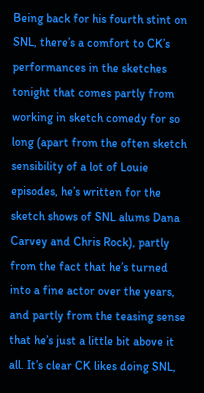Being back for his fourth stint on SNL, there’s a comfort to CK’s performances in the sketches tonight that comes partly from working in sketch comedy for so long (apart from the often sketch sensibility of a lot of Louie episodes, he’s written for the sketch shows of SNL alums Dana Carvey and Chris Rock), partly from the fact that he’s turned into a fine actor over the years, and partly from the teasing sense that he’s just a little bit above it all. It’s clear CK likes doing SNL,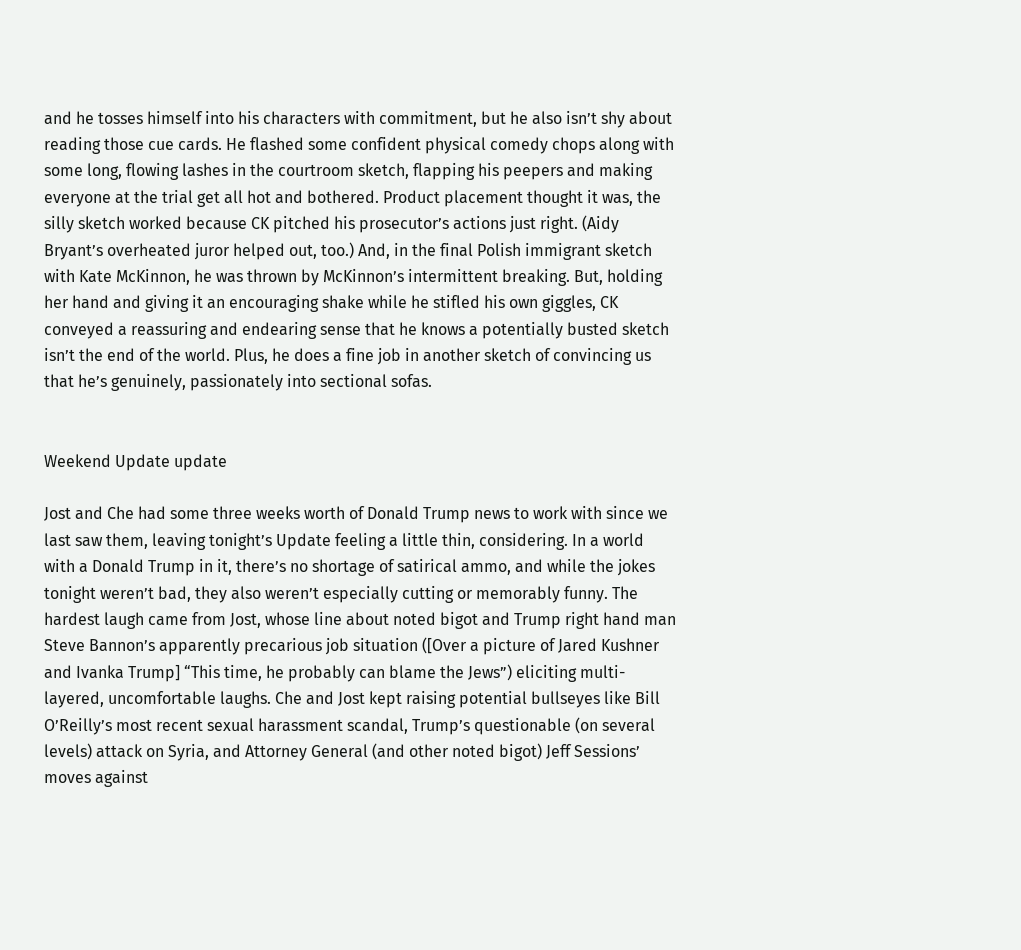and he tosses himself into his characters with commitment, but he also isn’t shy about reading those cue cards. He flashed some confident physical comedy chops along with some long, flowing lashes in the courtroom sketch, flapping his peepers and making everyone at the trial get all hot and bothered. Product placement thought it was, the silly sketch worked because CK pitched his prosecutor’s actions just right. (Aidy Bryant’s overheated juror helped out, too.) And, in the final Polish immigrant sketch with Kate McKinnon, he was thrown by McKinnon’s intermittent breaking. But, holding her hand and giving it an encouraging shake while he stifled his own giggles, CK conveyed a reassuring and endearing sense that he knows a potentially busted sketch isn’t the end of the world. Plus, he does a fine job in another sketch of convincing us that he’s genuinely, passionately into sectional sofas.


Weekend Update update

Jost and Che had some three weeks worth of Donald Trump news to work with since we last saw them, leaving tonight’s Update feeling a little thin, considering. In a world with a Donald Trump in it, there’s no shortage of satirical ammo, and while the jokes tonight weren’t bad, they also weren’t especially cutting or memorably funny. The hardest laugh came from Jost, whose line about noted bigot and Trump right hand man Steve Bannon’s apparently precarious job situation ([Over a picture of Jared Kushner and Ivanka Trump] “This time, he probably can blame the Jews”) eliciting multi-layered, uncomfortable laughs. Che and Jost kept raising potential bullseyes like Bill O’Reilly’s most recent sexual harassment scandal, Trump’s questionable (on several levels) attack on Syria, and Attorney General (and other noted bigot) Jeff Sessions’ moves against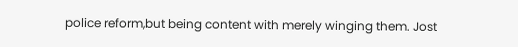police reform,but being content with merely winging them. Jost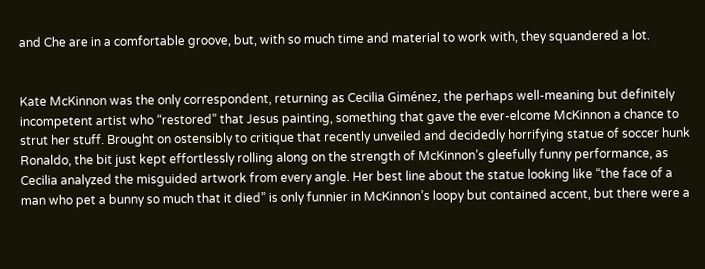and Che are in a comfortable groove, but, with so much time and material to work with, they squandered a lot.


Kate McKinnon was the only correspondent, returning as Cecilia Giménez, the perhaps well-meaning but definitely incompetent artist who “restored” that Jesus painting, something that gave the ever-elcome McKinnon a chance to strut her stuff. Brought on ostensibly to critique that recently unveiled and decidedly horrifying statue of soccer hunk Ronaldo, the bit just kept effortlessly rolling along on the strength of McKinnon’s gleefully funny performance, as Cecilia analyzed the misguided artwork from every angle. Her best line about the statue looking like “the face of a man who pet a bunny so much that it died” is only funnier in McKinnon’s loopy but contained accent, but there were a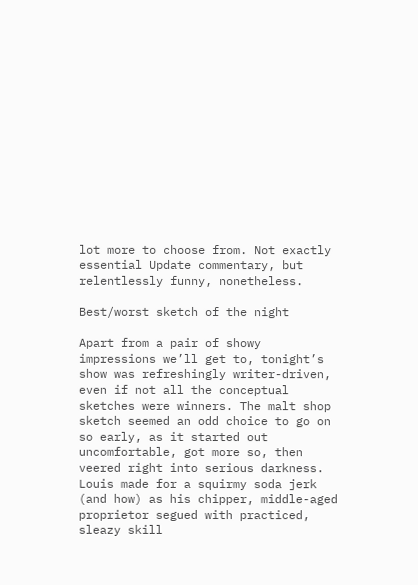lot more to choose from. Not exactly essential Update commentary, but relentlessly funny, nonetheless.

Best/worst sketch of the night

Apart from a pair of showy impressions we’ll get to, tonight’s show was refreshingly writer-driven, even if not all the conceptual sketches were winners. The malt shop sketch seemed an odd choice to go on so early, as it started out uncomfortable, got more so, then veered right into serious darkness. Louis made for a squirmy soda jerk (and how) as his chipper, middle-aged proprietor segued with practiced, sleazy skill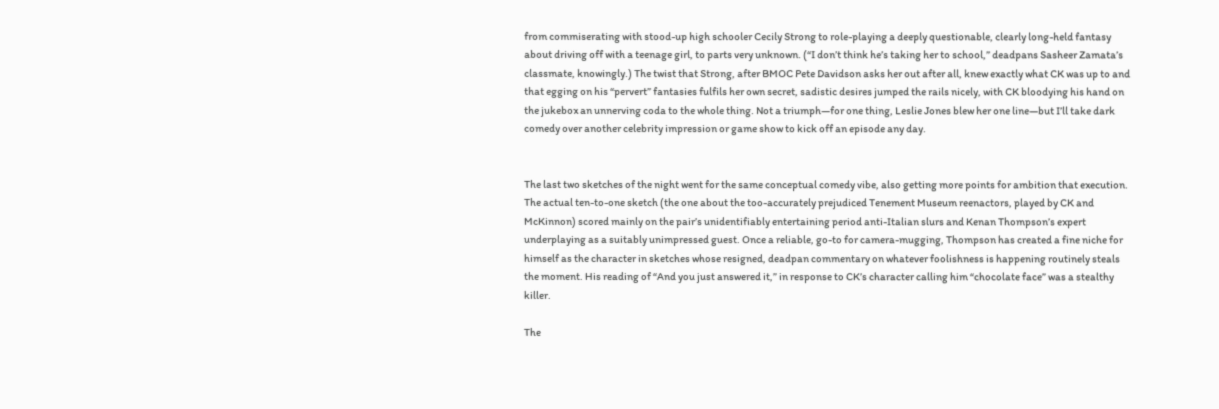from commiserating with stood-up high schooler Cecily Strong to role-playing a deeply questionable, clearly long-held fantasy about driving off with a teenage girl, to parts very unknown. (“I don’t think he’s taking her to school,” deadpans Sasheer Zamata’s classmate, knowingly.) The twist that Strong, after BMOC Pete Davidson asks her out after all, knew exactly what CK was up to and that egging on his “pervert” fantasies fulfils her own secret, sadistic desires jumped the rails nicely, with CK bloodying his hand on the jukebox an unnerving coda to the whole thing. Not a triumph—for one thing, Leslie Jones blew her one line—but I’ll take dark comedy over another celebrity impression or game show to kick off an episode any day.


The last two sketches of the night went for the same conceptual comedy vibe, also getting more points for ambition that execution. The actual ten-to-one sketch (the one about the too-accurately prejudiced Tenement Museum reenactors, played by CK and McKinnon) scored mainly on the pair’s unidentifiably entertaining period anti-Italian slurs and Kenan Thompson’s expert underplaying as a suitably unimpressed guest. Once a reliable, go-to for camera-mugging, Thompson has created a fine niche for himself as the character in sketches whose resigned, deadpan commentary on whatever foolishness is happening routinely steals the moment. His reading of “And you just answered it,” in response to CK’s character calling him “chocolate face” was a stealthy killer.

The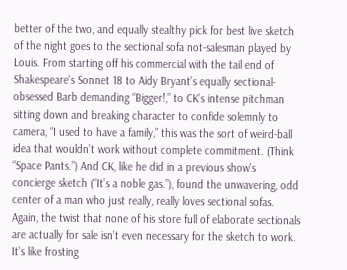better of the two, and equally stealthy pick for best live sketch of the night goes to the sectional sofa not-salesman played by Louis. From starting off his commercial with the tail end of Shakespeare’s Sonnet 18 to Aidy Bryant’s equally sectional-obsessed Barb demanding “Bigger!,” to CK’s intense pitchman sitting down and breaking character to confide solemnly to camera, “I used to have a family,” this was the sort of weird-ball idea that wouldn’t work without complete commitment. (Think “Space Pants.”) And CK, like he did in a previous show’s concierge sketch (“It’s a noble gas.”), found the unwavering, odd center of a man who just really, really loves sectional sofas. Again, the twist that none of his store full of elaborate sectionals are actually for sale isn’t even necessary for the sketch to work. It’s like frosting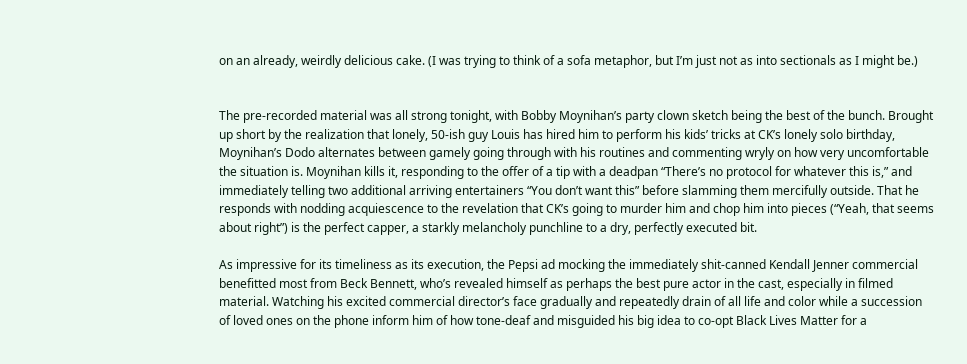on an already, weirdly delicious cake. (I was trying to think of a sofa metaphor, but I’m just not as into sectionals as I might be.)


The pre-recorded material was all strong tonight, with Bobby Moynihan’s party clown sketch being the best of the bunch. Brought up short by the realization that lonely, 50-ish guy Louis has hired him to perform his kids’ tricks at CK’s lonely solo birthday, Moynihan’s Dodo alternates between gamely going through with his routines and commenting wryly on how very uncomfortable the situation is. Moynihan kills it, responding to the offer of a tip with a deadpan “There’s no protocol for whatever this is,” and immediately telling two additional arriving entertainers “You don’t want this” before slamming them mercifully outside. That he responds with nodding acquiescence to the revelation that CK’s going to murder him and chop him into pieces (“Yeah, that seems about right”) is the perfect capper, a starkly melancholy punchline to a dry, perfectly executed bit.

As impressive for its timeliness as its execution, the Pepsi ad mocking the immediately shit-canned Kendall Jenner commercial benefitted most from Beck Bennett, who’s revealed himself as perhaps the best pure actor in the cast, especially in filmed material. Watching his excited commercial director’s face gradually and repeatedly drain of all life and color while a succession of loved ones on the phone inform him of how tone-deaf and misguided his big idea to co-opt Black Lives Matter for a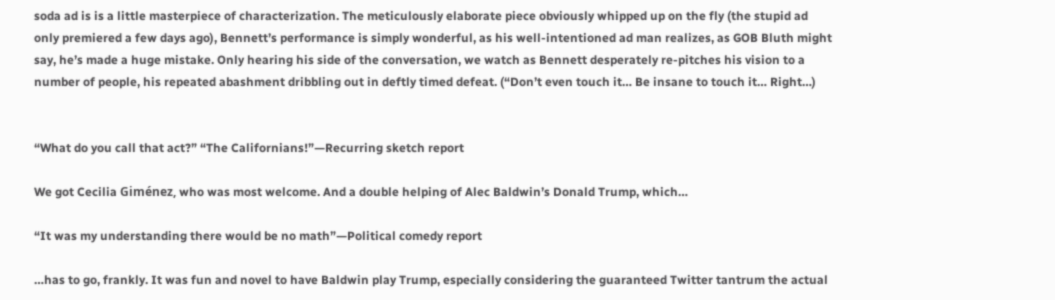soda ad is is a little masterpiece of characterization. The meticulously elaborate piece obviously whipped up on the fly (the stupid ad only premiered a few days ago), Bennett’s performance is simply wonderful, as his well-intentioned ad man realizes, as GOB Bluth might say, he’s made a huge mistake. Only hearing his side of the conversation, we watch as Bennett desperately re-pitches his vision to a number of people, his repeated abashment dribbling out in deftly timed defeat. (“Don’t even touch it… Be insane to touch it… Right…)


“What do you call that act?” “The Californians!”—Recurring sketch report

We got Cecilia Giménez, who was most welcome. And a double helping of Alec Baldwin’s Donald Trump, which…

“It was my understanding there would be no math”—Political comedy report

…has to go, frankly. It was fun and novel to have Baldwin play Trump, especially considering the guaranteed Twitter tantrum the actual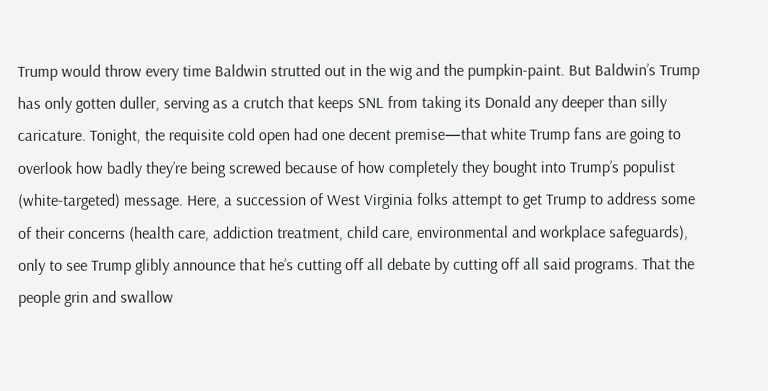Trump would throw every time Baldwin strutted out in the wig and the pumpkin-paint. But Baldwin’s Trump has only gotten duller, serving as a crutch that keeps SNL from taking its Donald any deeper than silly caricature. Tonight, the requisite cold open had one decent premise—that white Trump fans are going to overlook how badly they’re being screwed because of how completely they bought into Trump’s populist (white-targeted) message. Here, a succession of West Virginia folks attempt to get Trump to address some of their concerns (health care, addiction treatment, child care, environmental and workplace safeguards), only to see Trump glibly announce that he’s cutting off all debate by cutting off all said programs. That the people grin and swallow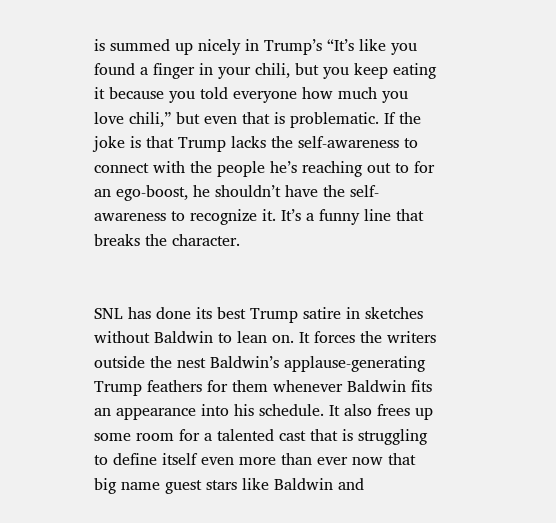is summed up nicely in Trump’s “It’s like you found a finger in your chili, but you keep eating it because you told everyone how much you love chili,” but even that is problematic. If the joke is that Trump lacks the self-awareness to connect with the people he’s reaching out to for an ego-boost, he shouldn’t have the self-awareness to recognize it. It’s a funny line that breaks the character.


SNL has done its best Trump satire in sketches without Baldwin to lean on. It forces the writers outside the nest Baldwin’s applause-generating Trump feathers for them whenever Baldwin fits an appearance into his schedule. It also frees up some room for a talented cast that is struggling to define itself even more than ever now that big name guest stars like Baldwin and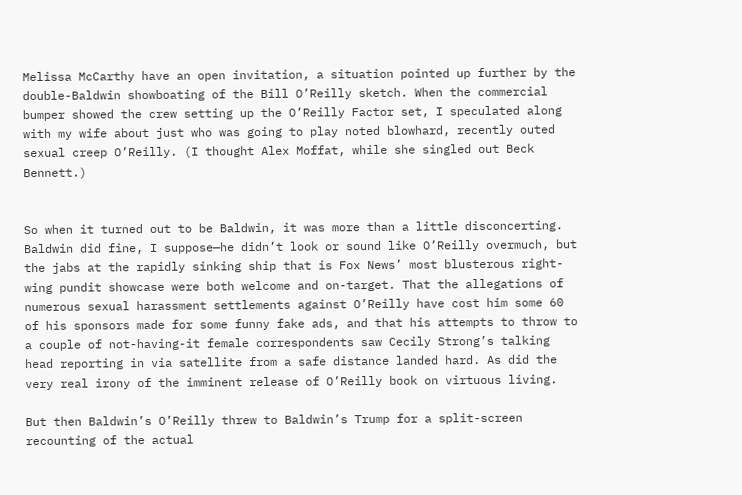Melissa McCarthy have an open invitation, a situation pointed up further by the double-Baldwin showboating of the Bill O’Reilly sketch. When the commercial bumper showed the crew setting up the O’Reilly Factor set, I speculated along with my wife about just who was going to play noted blowhard, recently outed sexual creep O’Reilly. (I thought Alex Moffat, while she singled out Beck Bennett.)


So when it turned out to be Baldwin, it was more than a little disconcerting. Baldwin did fine, I suppose—he didn’t look or sound like O’Reilly overmuch, but the jabs at the rapidly sinking ship that is Fox News’ most blusterous right-wing pundit showcase were both welcome and on-target. That the allegations of numerous sexual harassment settlements against O’Reilly have cost him some 60 of his sponsors made for some funny fake ads, and that his attempts to throw to a couple of not-having-it female correspondents saw Cecily Strong’s talking head reporting in via satellite from a safe distance landed hard. As did the very real irony of the imminent release of O’Reilly book on virtuous living.

But then Baldwin’s O’Reilly threw to Baldwin’s Trump for a split-screen recounting of the actual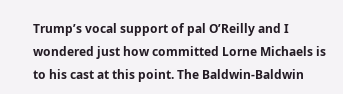Trump’s vocal support of pal O’Reilly and I wondered just how committed Lorne Michaels is to his cast at this point. The Baldwin-Baldwin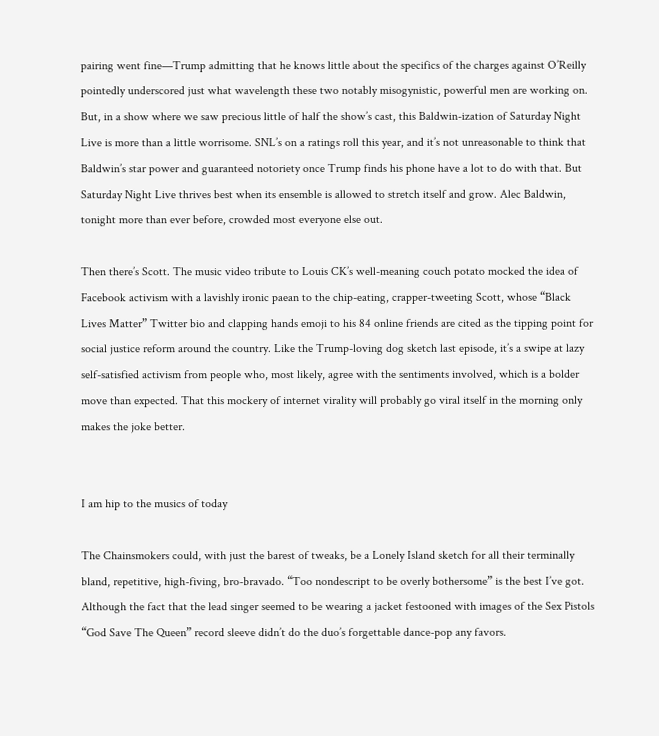pairing went fine—Trump admitting that he knows little about the specifics of the charges against O’Reilly pointedly underscored just what wavelength these two notably misogynistic, powerful men are working on. But, in a show where we saw precious little of half the show’s cast, this Baldwin-ization of Saturday Night Live is more than a little worrisome. SNL’s on a ratings roll this year, and it’s not unreasonable to think that Baldwin’s star power and guaranteed notoriety once Trump finds his phone have a lot to do with that. But Saturday Night Live thrives best when its ensemble is allowed to stretch itself and grow. Alec Baldwin, tonight more than ever before, crowded most everyone else out.

Then there’s Scott. The music video tribute to Louis CK’s well-meaning couch potato mocked the idea of Facebook activism with a lavishly ironic paean to the chip-eating, crapper-tweeting Scott, whose “Black Lives Matter” Twitter bio and clapping hands emoji to his 84 online friends are cited as the tipping point for social justice reform around the country. Like the Trump-loving dog sketch last episode, it’s a swipe at lazy self-satisfied activism from people who, most likely, agree with the sentiments involved, which is a bolder move than expected. That this mockery of internet virality will probably go viral itself in the morning only makes the joke better.


I am hip to the musics of today

The Chainsmokers could, with just the barest of tweaks, be a Lonely Island sketch for all their terminally bland, repetitive, high-fiving, bro-bravado. “Too nondescript to be overly bothersome” is the best I’ve got. Although the fact that the lead singer seemed to be wearing a jacket festooned with images of the Sex Pistols “God Save The Queen” record sleeve didn’t do the duo’s forgettable dance-pop any favors.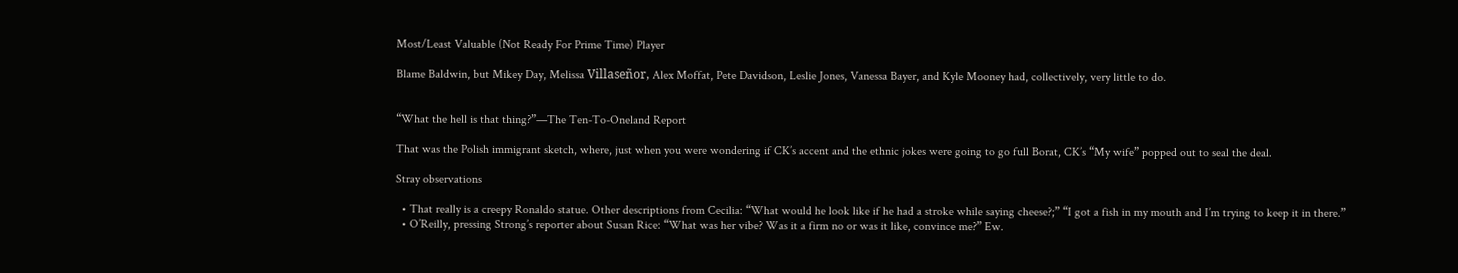Most/Least Valuable (Not Ready For Prime Time) Player

Blame Baldwin, but Mikey Day, Melissa Villaseñor, Alex Moffat, Pete Davidson, Leslie Jones, Vanessa Bayer, and Kyle Mooney had, collectively, very little to do.


“What the hell is that thing?”—The Ten-To-Oneland Report

That was the Polish immigrant sketch, where, just when you were wondering if CK’s accent and the ethnic jokes were going to go full Borat, CK’s “My wife” popped out to seal the deal.

Stray observations

  • That really is a creepy Ronaldo statue. Other descriptions from Cecilia: “What would he look like if he had a stroke while saying cheese?;” “I got a fish in my mouth and I’m trying to keep it in there.”
  • O’Reilly, pressing Strong’s reporter about Susan Rice: “What was her vibe? Was it a firm no or was it like, convince me?” Ew.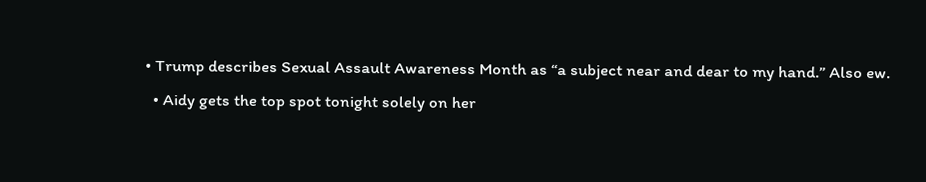• Trump describes Sexual Assault Awareness Month as “a subject near and dear to my hand.” Also ew.
  • Aidy gets the top spot tonight solely on her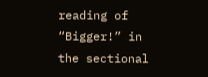reading of “Bigger!” in the sectional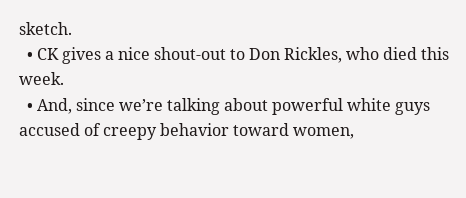sketch.
  • CK gives a nice shout-out to Don Rickles, who died this week.
  • And, since we’re talking about powerful white guys accused of creepy behavior toward women,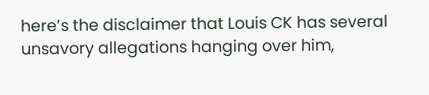here’s the disclaimer that Louis CK has several unsavory allegations hanging over him,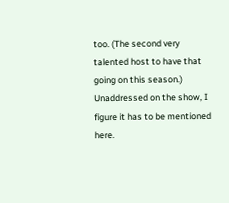too. (The second very talented host to have that going on this season.) Unaddressed on the show, I figure it has to be mentioned here.